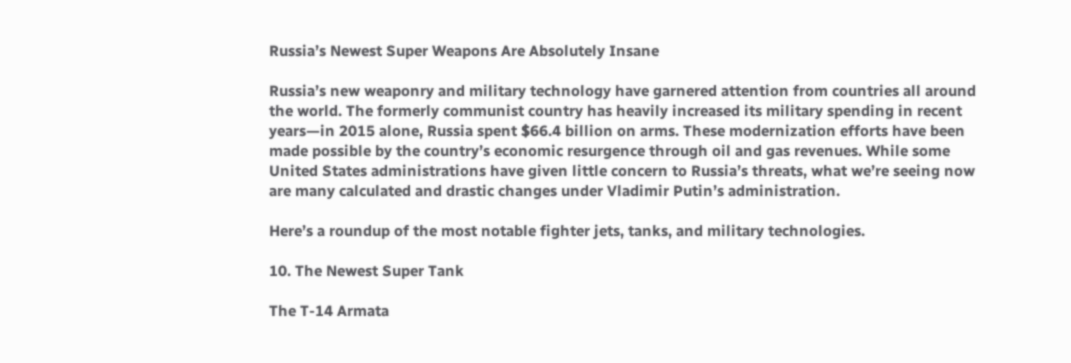Russia’s Newest Super Weapons Are Absolutely Insane

Russia’s new weaponry and military technology have garnered attention from countries all around the world. The formerly communist country has heavily increased its military spending in recent years—in 2015 alone, Russia spent $66.4 billion on arms. These modernization efforts have been made possible by the country’s economic resurgence through oil and gas revenues. While some United States administrations have given little concern to Russia’s threats, what we’re seeing now are many calculated and drastic changes under Vladimir Putin’s administration.

Here’s a roundup of the most notable fighter jets, tanks, and military technologies.

10. The Newest Super Tank

The T-14 Armata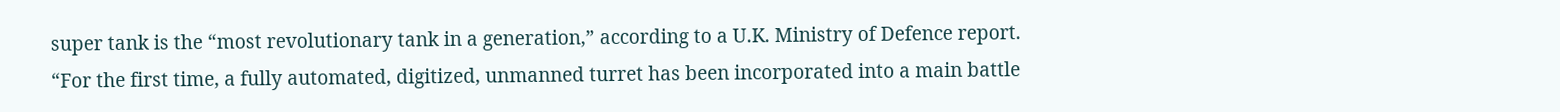super tank is the “most revolutionary tank in a generation,” according to a U.K. Ministry of Defence report.
“For the first time, a fully automated, digitized, unmanned turret has been incorporated into a main battle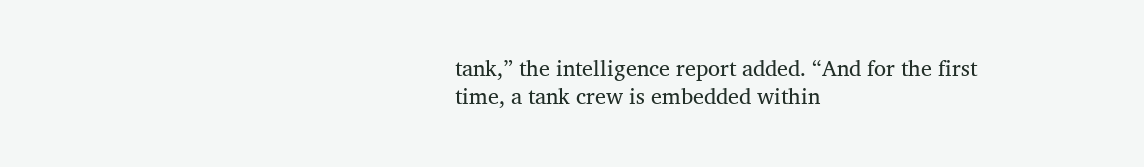tank,” the intelligence report added. “And for the first time, a tank crew is embedded within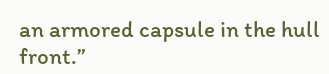an armored capsule in the hull front.”